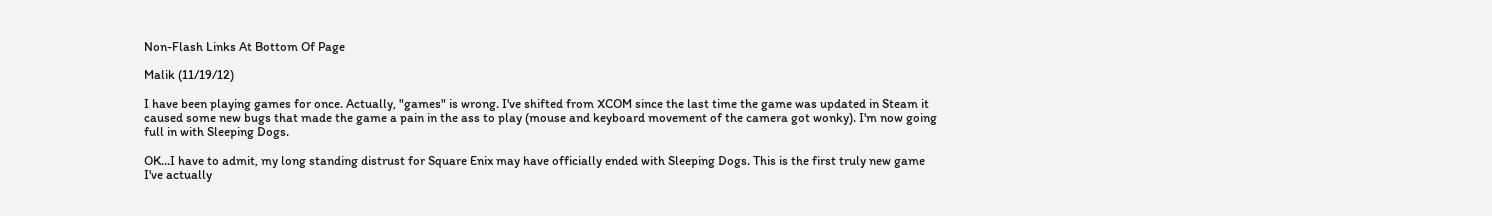Non-Flash Links At Bottom Of Page

Malik (11/19/12)

I have been playing games for once. Actually, "games" is wrong. I've shifted from XCOM since the last time the game was updated in Steam it caused some new bugs that made the game a pain in the ass to play (mouse and keyboard movement of the camera got wonky). I'm now going full in with Sleeping Dogs.

OK...I have to admit, my long standing distrust for Square Enix may have officially ended with Sleeping Dogs. This is the first truly new game I've actually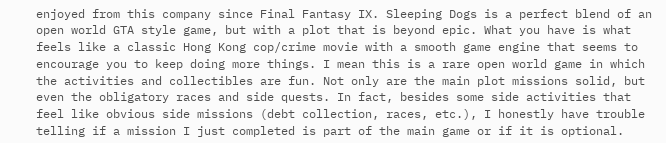enjoyed from this company since Final Fantasy IX. Sleeping Dogs is a perfect blend of an open world GTA style game, but with a plot that is beyond epic. What you have is what feels like a classic Hong Kong cop/crime movie with a smooth game engine that seems to encourage you to keep doing more things. I mean this is a rare open world game in which the activities and collectibles are fun. Not only are the main plot missions solid, but even the obligatory races and side quests. In fact, besides some side activities that feel like obvious side missions (debt collection, races, etc.), I honestly have trouble telling if a mission I just completed is part of the main game or if it is optional.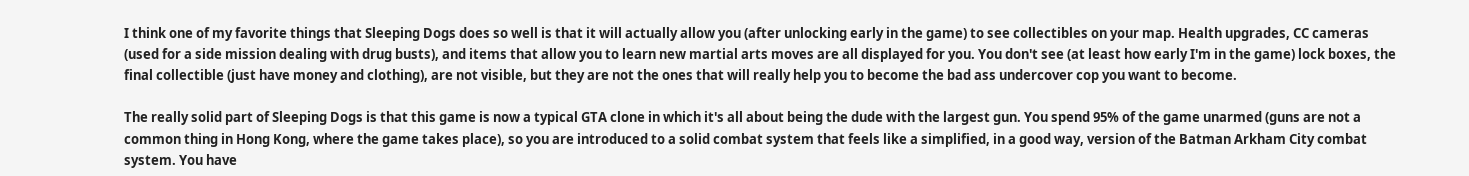I think one of my favorite things that Sleeping Dogs does so well is that it will actually allow you (after unlocking early in the game) to see collectibles on your map. Health upgrades, CC cameras (used for a side mission dealing with drug busts), and items that allow you to learn new martial arts moves are all displayed for you. You don't see (at least how early I'm in the game) lock boxes, the final collectible (just have money and clothing), are not visible, but they are not the ones that will really help you to become the bad ass undercover cop you want to become.

The really solid part of Sleeping Dogs is that this game is now a typical GTA clone in which it's all about being the dude with the largest gun. You spend 95% of the game unarmed (guns are not a common thing in Hong Kong, where the game takes place), so you are introduced to a solid combat system that feels like a simplified, in a good way, version of the Batman Arkham City combat system. You have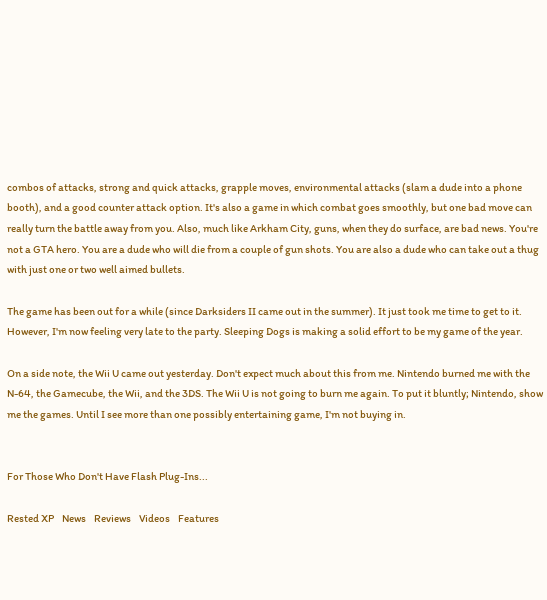combos of attacks, strong and quick attacks, grapple moves, environmental attacks (slam a dude into a phone booth), and a good counter attack option. It's also a game in which combat goes smoothly, but one bad move can really turn the battle away from you. Also, much like Arkham City, guns, when they do surface, are bad news. You're not a GTA hero. You are a dude who will die from a couple of gun shots. You are also a dude who can take out a thug with just one or two well aimed bullets.

The game has been out for a while (since Darksiders II came out in the summer). It just took me time to get to it. However, I'm now feeling very late to the party. Sleeping Dogs is making a solid effort to be my game of the year.

On a side note, the Wii U came out yesterday. Don't expect much about this from me. Nintendo burned me with the N-64, the Gamecube, the Wii, and the 3DS. The Wii U is not going to burn me again. To put it bluntly; Nintendo, show me the games. Until I see more than one possibly entertaining game, I'm not buying in.


For Those Who Don't Have Flash Plug-Ins...

Rested XP    News    Reviews    Videos    Features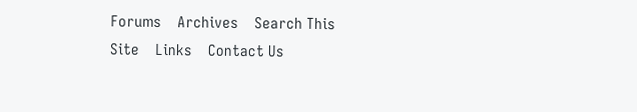Forums    Archives    Search This Site    Links    Contact Us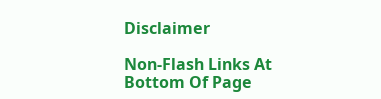Disclaimer

Non-Flash Links At Bottom Of Page